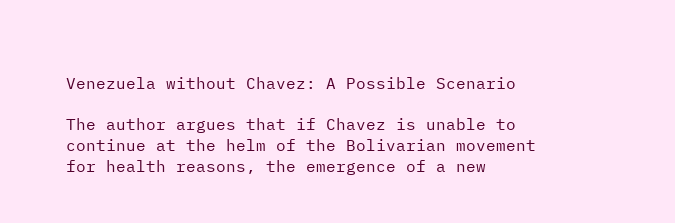Venezuela without Chavez: A Possible Scenario

The author argues that if Chavez is unable to continue at the helm of the Bolivarian movement for health reasons, the emergence of a new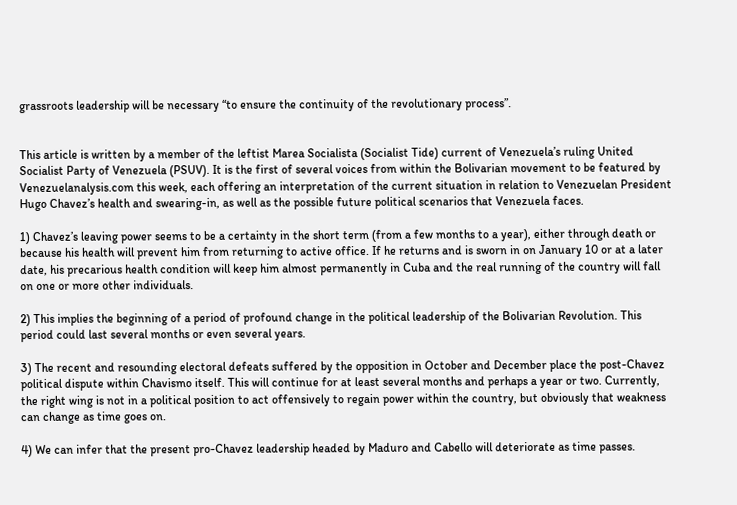grassroots leadership will be necessary “to ensure the continuity of the revolutionary process”.


This article is written by a member of the leftist Marea Socialista (Socialist Tide) current of Venezuela’s ruling United Socialist Party of Venezuela (PSUV). It is the first of several voices from within the Bolivarian movement to be featured by Venezuelanalysis.com this week, each offering an interpretation of the current situation in relation to Venezuelan President Hugo Chavez’s health and swearing-in, as well as the possible future political scenarios that Venezuela faces.

1) Chavez’s leaving power seems to be a certainty in the short term (from a few months to a year), either through death or because his health will prevent him from returning to active office. If he returns and is sworn in on January 10 or at a later date, his precarious health condition will keep him almost permanently in Cuba and the real running of the country will fall on one or more other individuals.

2) This implies the beginning of a period of profound change in the political leadership of the Bolivarian Revolution. This period could last several months or even several years.

3) The recent and resounding electoral defeats suffered by the opposition in October and December place the post-Chavez political dispute within Chavismo itself. This will continue for at least several months and perhaps a year or two. Currently, the right wing is not in a political position to act offensively to regain power within the country, but obviously that weakness can change as time goes on.

4) We can infer that the present pro-Chavez leadership headed by Maduro and Cabello will deteriorate as time passes.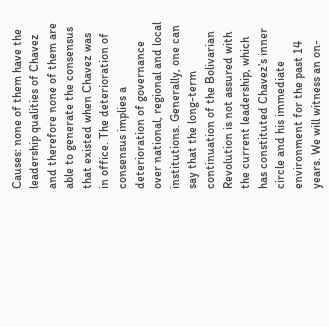Causes: none of them have the leadership qualities of Chavez and therefore none of them are able to generate the consensus that existed when Chavez was in office. The deterioration of consensus implies a deterioration of governance over national, regional and local institutions. Generally, one can say that the long-term continuation of the Bolivarian Revolution is not assured with the current leadership, which has constituted Chavez’s inner circle and his immediate environment for the past 14 years. We will witness an on-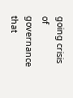going crisis of governance that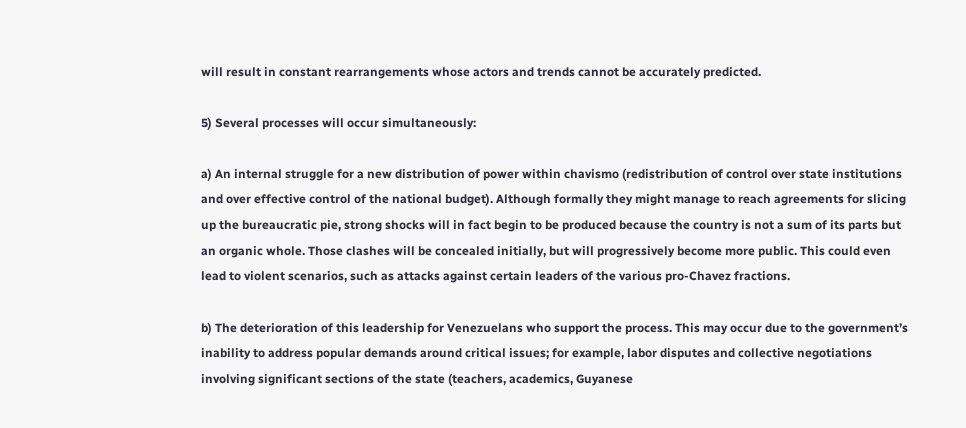will result in constant rearrangements whose actors and trends cannot be accurately predicted.

5) Several processes will occur simultaneously:

a) An internal struggle for a new distribution of power within chavismo (redistribution of control over state institutions and over effective control of the national budget). Although formally they might manage to reach agreements for slicing up the bureaucratic pie, strong shocks will in fact begin to be produced because the country is not a sum of its parts but an organic whole. Those clashes will be concealed initially, but will progressively become more public. This could even lead to violent scenarios, such as attacks against certain leaders of the various pro-Chavez fractions.

b) The deterioration of this leadership for Venezuelans who support the process. This may occur due to the government’s inability to address popular demands around critical issues; for example, labor disputes and collective negotiations involving significant sections of the state (teachers, academics, Guyanese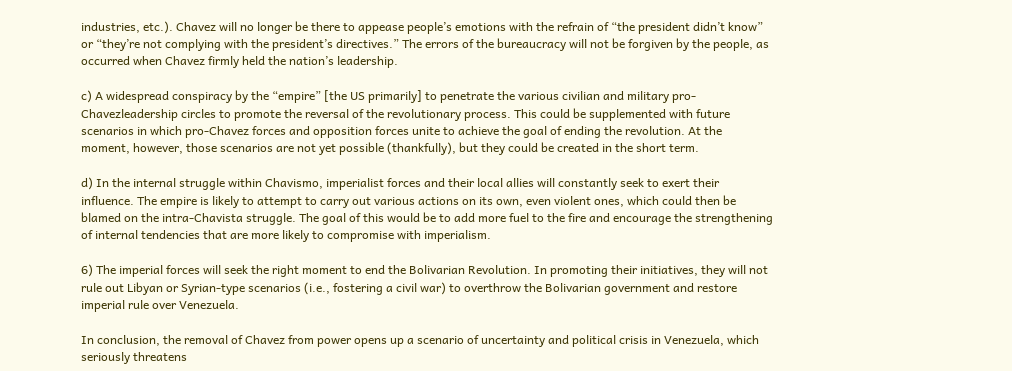industries, etc.). Chavez will no longer be there to appease people’s emotions with the refrain of “the president didn’t know” or “they’re not complying with the president’s directives.” The errors of the bureaucracy will not be forgiven by the people, as occurred when Chavez firmly held the nation’s leadership.

c) A widespread conspiracy by the “empire” [the US primarily] to penetrate the various civilian and military pro-Chavezleadership circles to promote the reversal of the revolutionary process. This could be supplemented with future scenarios in which pro-Chavez forces and opposition forces unite to achieve the goal of ending the revolution. At the moment, however, those scenarios are not yet possible (thankfully), but they could be created in the short term.

d) In the internal struggle within Chavismo, imperialist forces and their local allies will constantly seek to exert their influence. The empire is likely to attempt to carry out various actions on its own, even violent ones, which could then be blamed on the intra-Chavista struggle. The goal of this would be to add more fuel to the fire and encourage the strengthening of internal tendencies that are more likely to compromise with imperialism.

6) The imperial forces will seek the right moment to end the Bolivarian Revolution. In promoting their initiatives, they will not rule out Libyan or Syrian-type scenarios (i.e., fostering a civil war) to overthrow the Bolivarian government and restore imperial rule over Venezuela.

In conclusion, the removal of Chavez from power opens up a scenario of uncertainty and political crisis in Venezuela, which seriously threatens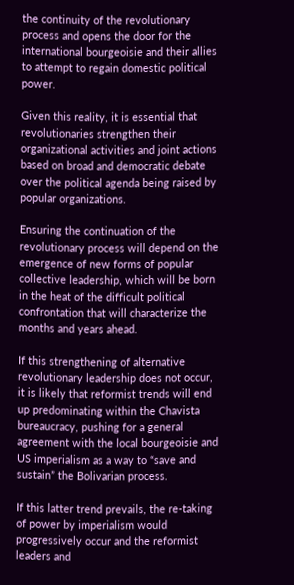the continuity of the revolutionary process and opens the door for the international bourgeoisie and their allies to attempt to regain domestic political power.

Given this reality, it is essential that revolutionaries strengthen their organizational activities and joint actions based on broad and democratic debate over the political agenda being raised by popular organizations.

Ensuring the continuation of the revolutionary process will depend on the emergence of new forms of popular collective leadership, which will be born in the heat of the difficult political confrontation that will characterize the months and years ahead.

If this strengthening of alternative revolutionary leadership does not occur, it is likely that reformist trends will end up predominating within the Chavista bureaucracy, pushing for a general agreement with the local bourgeoisie and US imperialism as a way to “save and sustain” the Bolivarian process.

If this latter trend prevails, the re-taking of power by imperialism would progressively occur and the reformist leaders and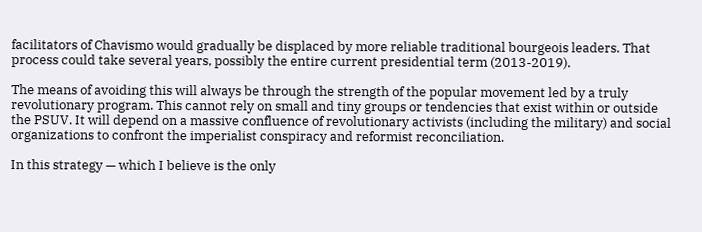facilitators of Chavismo would gradually be displaced by more reliable traditional bourgeois leaders. That process could take several years, possibly the entire current presidential term (2013-2019).

The means of avoiding this will always be through the strength of the popular movement led by a truly revolutionary program. This cannot rely on small and tiny groups or tendencies that exist within or outside the PSUV. It will depend on a massive confluence of revolutionary activists (including the military) and social organizations to confront the imperialist conspiracy and reformist reconciliation.

In this strategy — which I believe is the only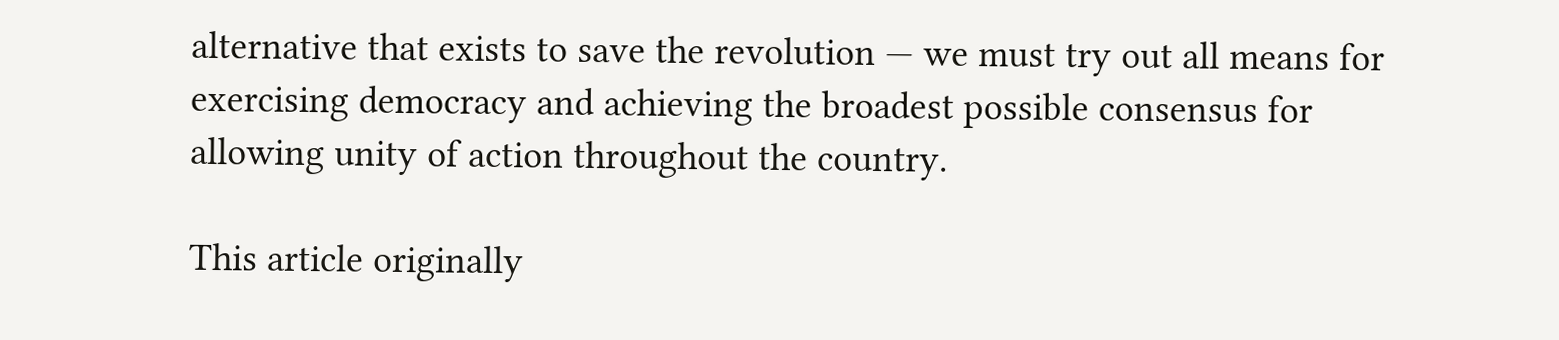alternative that exists to save the revolution — we must try out all means for exercising democracy and achieving the broadest possible consensus for allowing unity of action throughout the country.

This article originally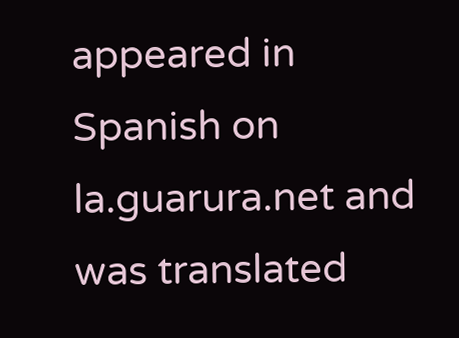appeared in Spanish on la.guarura.net and was translated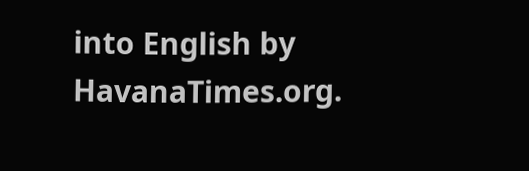into English by HavanaTimes.org.